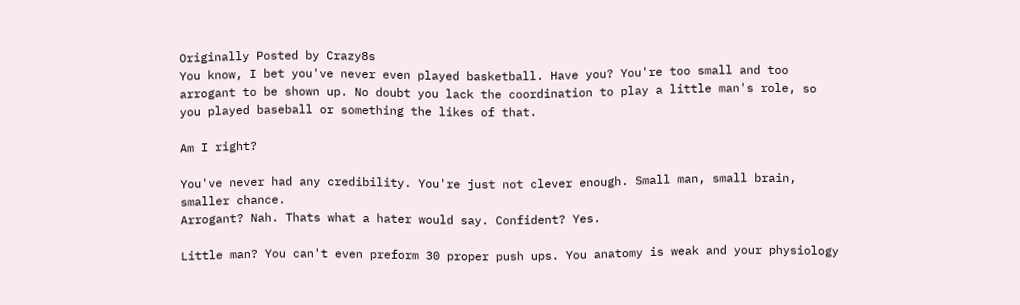Originally Posted by Crazy8s
You know, I bet you've never even played basketball. Have you? You're too small and too arrogant to be shown up. No doubt you lack the coordination to play a little man's role, so you played baseball or something the likes of that.

Am I right?

You've never had any credibility. You're just not clever enough. Small man, small brain, smaller chance.
Arrogant? Nah. Thats what a hater would say. Confident? Yes.

Little man? You can't even preform 30 proper push ups. You anatomy is weak and your physiology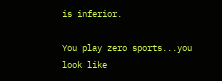is inferior.

You play zero sports...you look like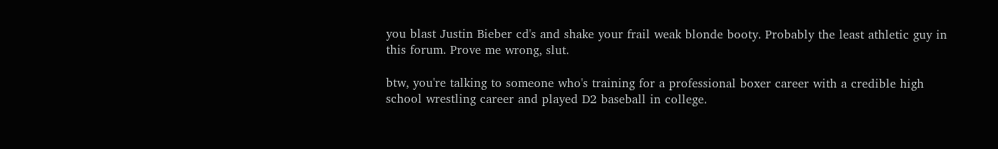you blast Justin Bieber cd's and shake your frail weak blonde booty. Probably the least athletic guy in this forum. Prove me wrong, slut.

btw, you're talking to someone who's training for a professional boxer career with a credible high school wrestling career and played D2 baseball in college.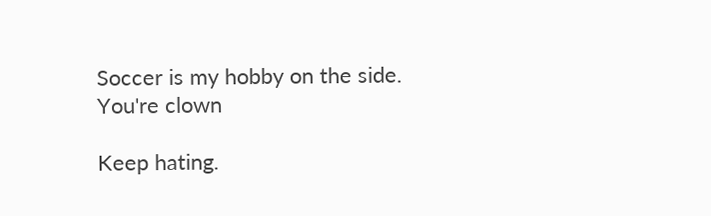Soccer is my hobby on the side. You're clown

Keep hating.